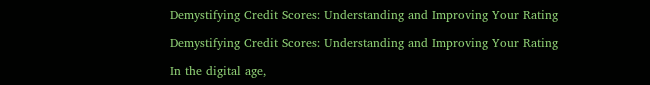Demystifying Credit Scores: Understanding and Improving Your Rating

Demystifying Credit Scores: Understanding and Improving Your Rating

In the digital age,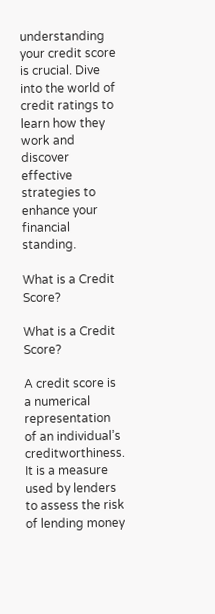understanding your credit score is crucial. Dive into the world of credit ratings to learn how they work and discover effective strategies to enhance your financial standing.

What is a Credit Score?

What is a Credit Score?

A credit score is a numerical representation of an individual’s creditworthiness. It is a measure used by lenders to assess the risk of lending money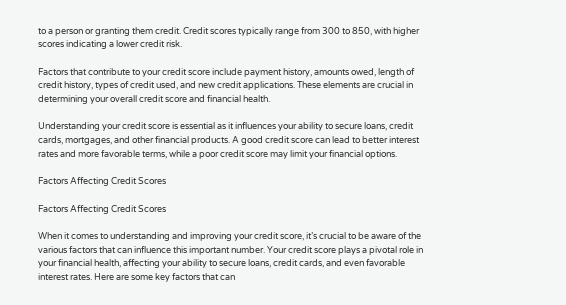to a person or granting them credit. Credit scores typically range from 300 to 850, with higher scores indicating a lower credit risk.

Factors that contribute to your credit score include payment history, amounts owed, length of credit history, types of credit used, and new credit applications. These elements are crucial in determining your overall credit score and financial health.

Understanding your credit score is essential as it influences your ability to secure loans, credit cards, mortgages, and other financial products. A good credit score can lead to better interest rates and more favorable terms, while a poor credit score may limit your financial options.

Factors Affecting Credit Scores

Factors Affecting Credit Scores

When it comes to understanding and improving your credit score, it’s crucial to be aware of the various factors that can influence this important number. Your credit score plays a pivotal role in your financial health, affecting your ability to secure loans, credit cards, and even favorable interest rates. Here are some key factors that can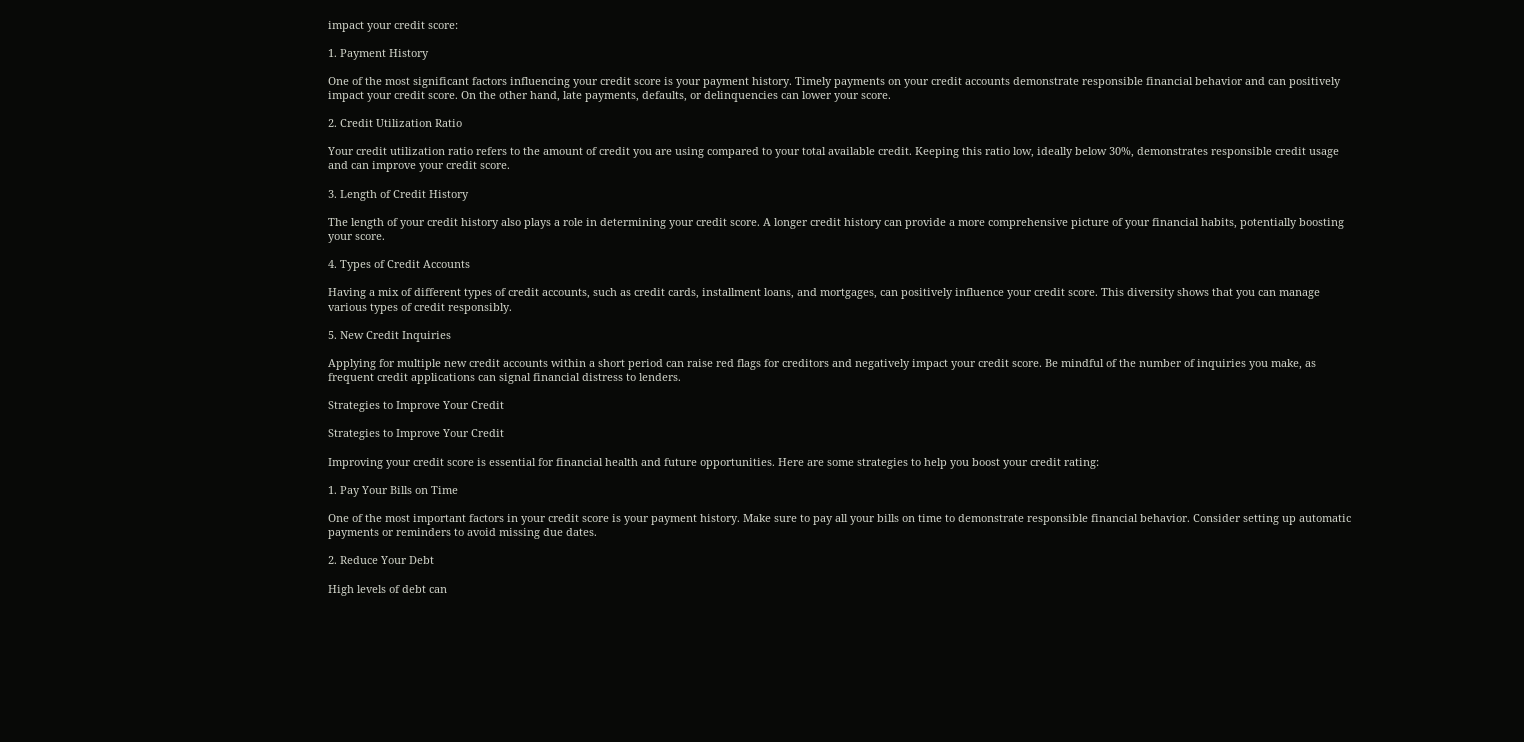impact your credit score:

1. Payment History

One of the most significant factors influencing your credit score is your payment history. Timely payments on your credit accounts demonstrate responsible financial behavior and can positively impact your credit score. On the other hand, late payments, defaults, or delinquencies can lower your score.

2. Credit Utilization Ratio

Your credit utilization ratio refers to the amount of credit you are using compared to your total available credit. Keeping this ratio low, ideally below 30%, demonstrates responsible credit usage and can improve your credit score.

3. Length of Credit History

The length of your credit history also plays a role in determining your credit score. A longer credit history can provide a more comprehensive picture of your financial habits, potentially boosting your score.

4. Types of Credit Accounts

Having a mix of different types of credit accounts, such as credit cards, installment loans, and mortgages, can positively influence your credit score. This diversity shows that you can manage various types of credit responsibly.

5. New Credit Inquiries

Applying for multiple new credit accounts within a short period can raise red flags for creditors and negatively impact your credit score. Be mindful of the number of inquiries you make, as frequent credit applications can signal financial distress to lenders.

Strategies to Improve Your Credit

Strategies to Improve Your Credit

Improving your credit score is essential for financial health and future opportunities. Here are some strategies to help you boost your credit rating:

1. Pay Your Bills on Time

One of the most important factors in your credit score is your payment history. Make sure to pay all your bills on time to demonstrate responsible financial behavior. Consider setting up automatic payments or reminders to avoid missing due dates.

2. Reduce Your Debt

High levels of debt can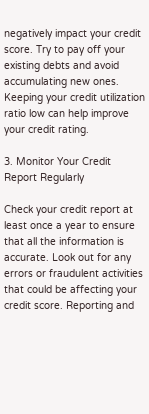negatively impact your credit score. Try to pay off your existing debts and avoid accumulating new ones. Keeping your credit utilization ratio low can help improve your credit rating.

3. Monitor Your Credit Report Regularly

Check your credit report at least once a year to ensure that all the information is accurate. Look out for any errors or fraudulent activities that could be affecting your credit score. Reporting and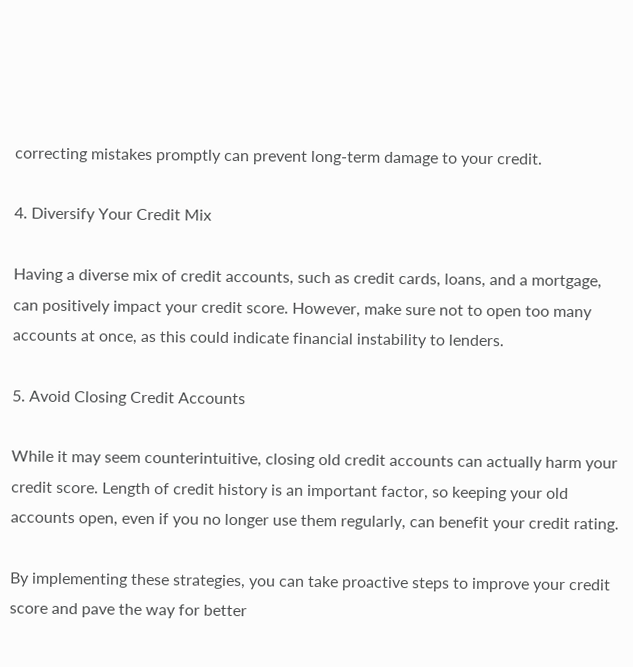correcting mistakes promptly can prevent long-term damage to your credit.

4. Diversify Your Credit Mix

Having a diverse mix of credit accounts, such as credit cards, loans, and a mortgage, can positively impact your credit score. However, make sure not to open too many accounts at once, as this could indicate financial instability to lenders.

5. Avoid Closing Credit Accounts

While it may seem counterintuitive, closing old credit accounts can actually harm your credit score. Length of credit history is an important factor, so keeping your old accounts open, even if you no longer use them regularly, can benefit your credit rating.

By implementing these strategies, you can take proactive steps to improve your credit score and pave the way for better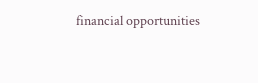financial opportunities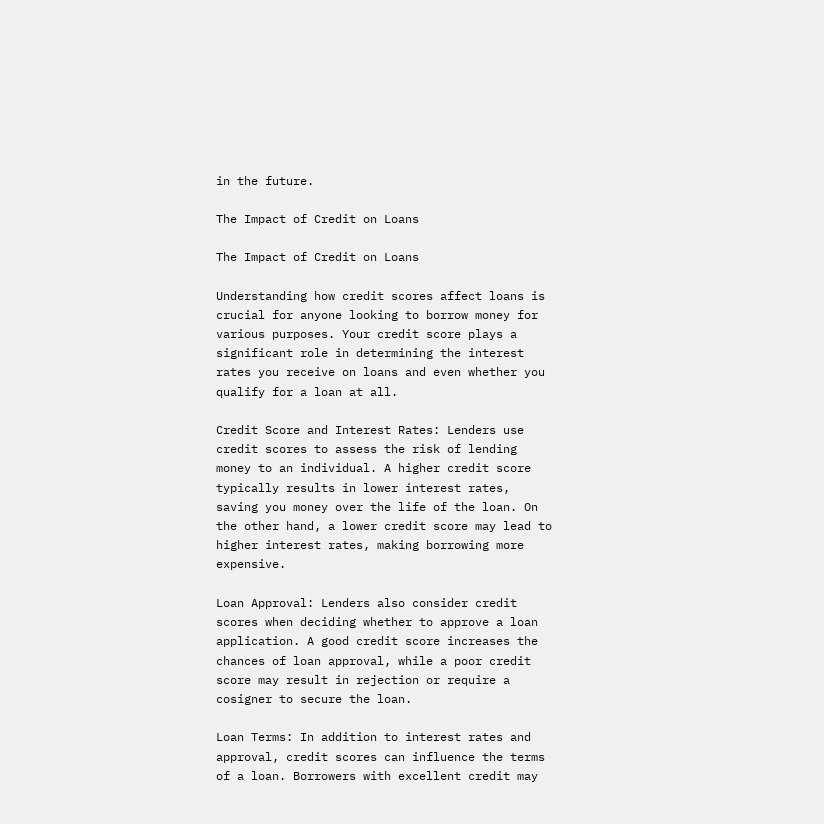in the future.

The Impact of Credit on Loans

The Impact of Credit on Loans

Understanding how credit scores affect loans is crucial for anyone looking to borrow money for various purposes. Your credit score plays a significant role in determining the interest rates you receive on loans and even whether you qualify for a loan at all.

Credit Score and Interest Rates: Lenders use credit scores to assess the risk of lending money to an individual. A higher credit score typically results in lower interest rates, saving you money over the life of the loan. On the other hand, a lower credit score may lead to higher interest rates, making borrowing more expensive.

Loan Approval: Lenders also consider credit scores when deciding whether to approve a loan application. A good credit score increases the chances of loan approval, while a poor credit score may result in rejection or require a cosigner to secure the loan.

Loan Terms: In addition to interest rates and approval, credit scores can influence the terms of a loan. Borrowers with excellent credit may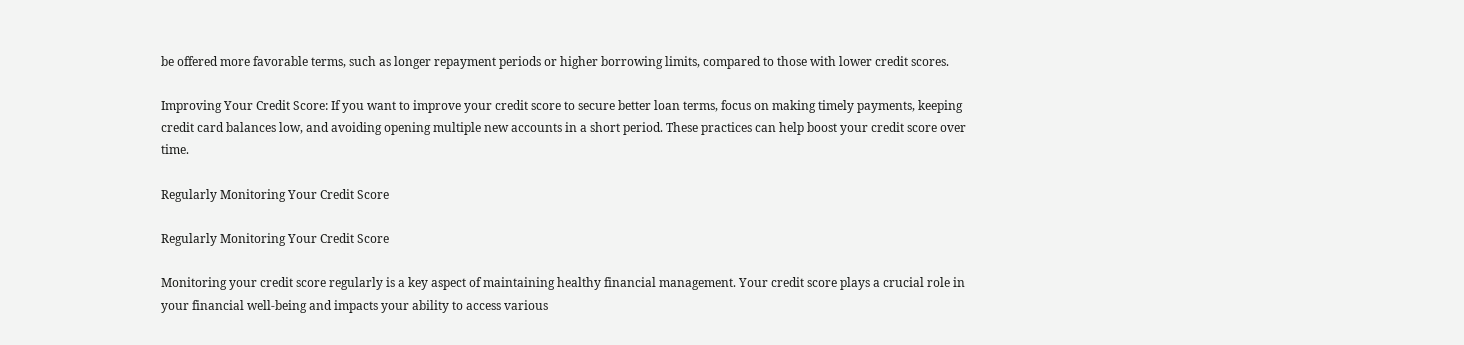be offered more favorable terms, such as longer repayment periods or higher borrowing limits, compared to those with lower credit scores.

Improving Your Credit Score: If you want to improve your credit score to secure better loan terms, focus on making timely payments, keeping credit card balances low, and avoiding opening multiple new accounts in a short period. These practices can help boost your credit score over time.

Regularly Monitoring Your Credit Score

Regularly Monitoring Your Credit Score

Monitoring your credit score regularly is a key aspect of maintaining healthy financial management. Your credit score plays a crucial role in your financial well-being and impacts your ability to access various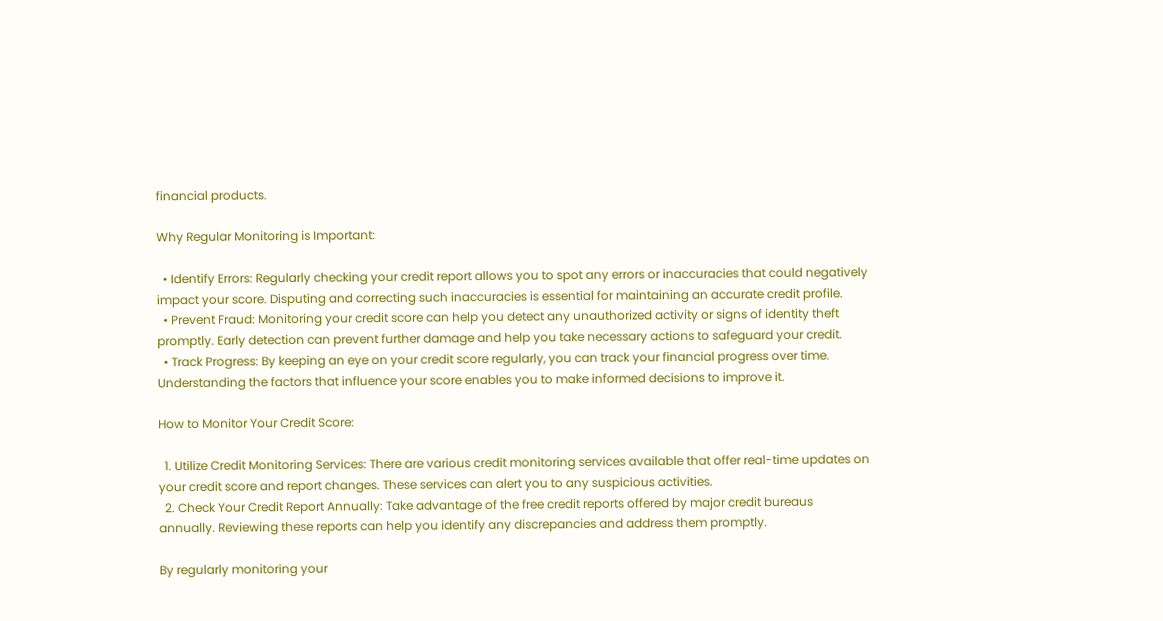financial products.

Why Regular Monitoring is Important:

  • Identify Errors: Regularly checking your credit report allows you to spot any errors or inaccuracies that could negatively impact your score. Disputing and correcting such inaccuracies is essential for maintaining an accurate credit profile.
  • Prevent Fraud: Monitoring your credit score can help you detect any unauthorized activity or signs of identity theft promptly. Early detection can prevent further damage and help you take necessary actions to safeguard your credit.
  • Track Progress: By keeping an eye on your credit score regularly, you can track your financial progress over time. Understanding the factors that influence your score enables you to make informed decisions to improve it.

How to Monitor Your Credit Score:

  1. Utilize Credit Monitoring Services: There are various credit monitoring services available that offer real-time updates on your credit score and report changes. These services can alert you to any suspicious activities.
  2. Check Your Credit Report Annually: Take advantage of the free credit reports offered by major credit bureaus annually. Reviewing these reports can help you identify any discrepancies and address them promptly.

By regularly monitoring your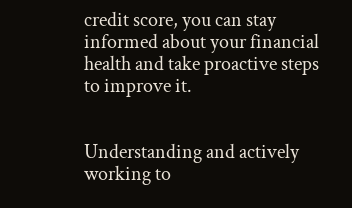credit score, you can stay informed about your financial health and take proactive steps to improve it.


Understanding and actively working to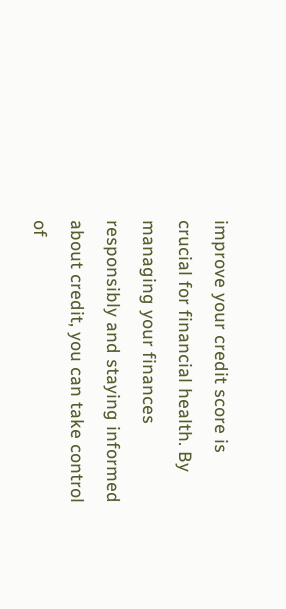improve your credit score is crucial for financial health. By managing your finances responsibly and staying informed about credit, you can take control of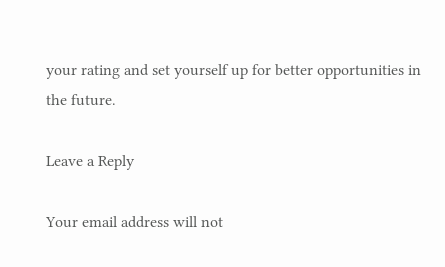your rating and set yourself up for better opportunities in the future.

Leave a Reply

Your email address will not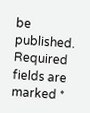be published. Required fields are marked *